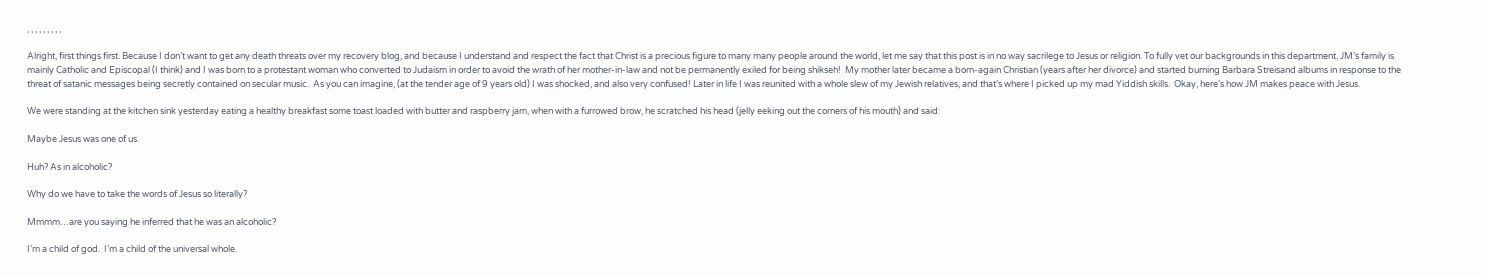, , , , , , , , ,

Alright, first things first. Because I don’t want to get any death threats over my recovery blog, and because I understand and respect the fact that Christ is a precious figure to many many people around the world, let me say that this post is in no way sacrilege to Jesus or religion. To fully vet our backgrounds in this department, JM’s family is mainly Catholic and Episcopal (I think) and I was born to a protestant woman who converted to Judaism in order to avoid the wrath of her mother-in-law and not be permanently exiled for being shikseh!  My mother later became a born-again Christian (years after her divorce) and started burning Barbara Streisand albums in response to the threat of satanic messages being secretly contained on secular music.  As you can imagine, (at the tender age of 9 years old) I was shocked, and also very confused! Later in life I was reunited with a whole slew of my Jewish relatives, and that’s where I picked up my mad Yiddish skills.  Okay, here’s how JM makes peace with Jesus.

We were standing at the kitchen sink yesterday eating a healthy breakfast some toast loaded with butter and raspberry jam, when with a furrowed brow, he scratched his head (jelly eeking out the corners of his mouth) and said:

Maybe Jesus was one of us.

Huh? As in alcoholic?

Why do we have to take the words of Jesus so literally?

Mmmm…are you saying he inferred that he was an alcoholic?

I’m a child of god.  I’m a child of the universal whole.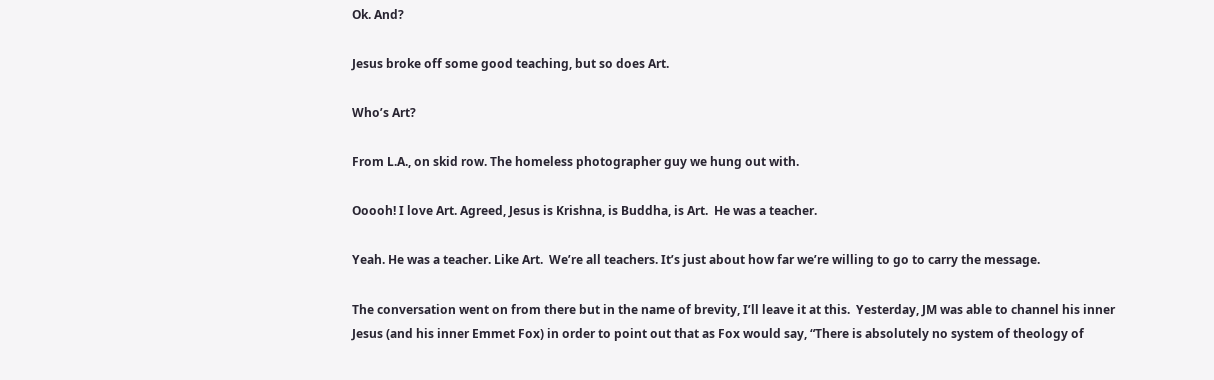Ok. And?

Jesus broke off some good teaching, but so does Art.

Who’s Art?

From L.A., on skid row. The homeless photographer guy we hung out with.

Ooooh! I love Art. Agreed, Jesus is Krishna, is Buddha, is Art.  He was a teacher.

Yeah. He was a teacher. Like Art.  We’re all teachers. It’s just about how far we’re willing to go to carry the message.

The conversation went on from there but in the name of brevity, I’ll leave it at this.  Yesterday, JM was able to channel his inner Jesus (and his inner Emmet Fox) in order to point out that as Fox would say, “There is absolutely no system of theology of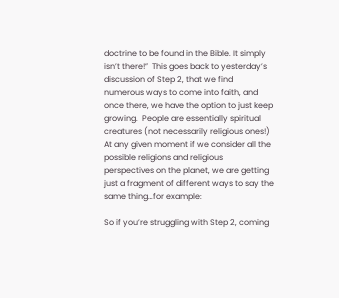doctrine to be found in the Bible. It simply isn’t there!”  This goes back to yesterday’s discussion of Step 2, that we find numerous ways to come into faith, and once there, we have the option to just keep growing.  People are essentially spiritual creatures (not necessarily religious ones!)  At any given moment if we consider all the possible religions and religious perspectives on the planet, we are getting just a fragment of different ways to say the same thing…for example:

So if you’re struggling with Step 2, coming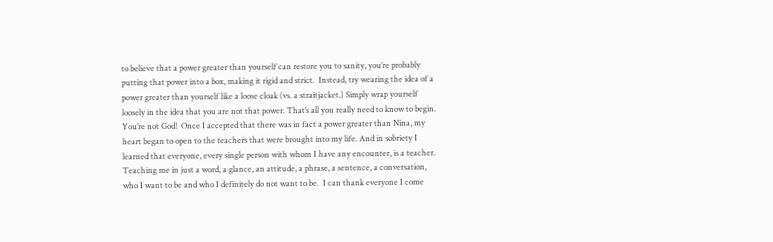to believe that a power greater than yourself can restore you to sanity, you’re probably putting that power into a box, making it rigid and strict.  Instead, try wearing the idea of a power greater than yourself like a loose cloak (vs. a straitjacket.) Simply wrap yourself loosely in the idea that you are not that power. That’s all you really need to know to begin. You’re not God!  Once I accepted that there was in fact a power greater than Nina, my heart began to open to the teachers that were brought into my life. And in sobriety I learned that everyone, every single person with whom I have any encounter, is a teacher. Teaching me in just a word, a glance, an attitude, a phrase, a sentence, a conversation, who I want to be and who I definitely do not want to be.  I can thank everyone I come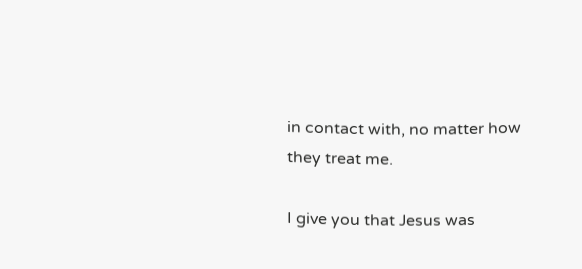in contact with, no matter how they treat me.

I give you that Jesus was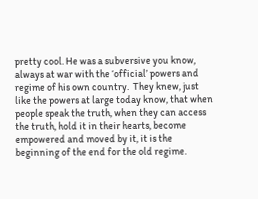pretty cool. He was a subversive you know, always at war with the ‘official’ powers and regime of his own country.  They knew, just like the powers at large today know, that when people speak the truth, when they can access the truth, hold it in their hearts, become empowered and moved by it, it is the beginning of the end for the old regime.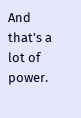And that’s a lot of power.